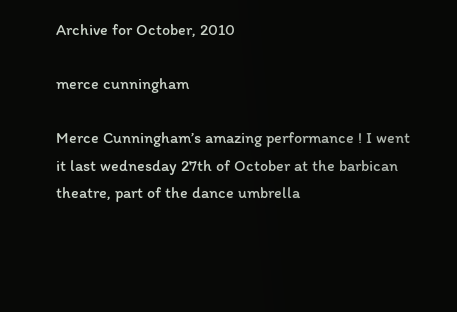Archive for October, 2010

merce cunningham

Merce Cunningham’s amazing performance ! I went it last wednesday 27th of October at the barbican theatre, part of the dance umbrella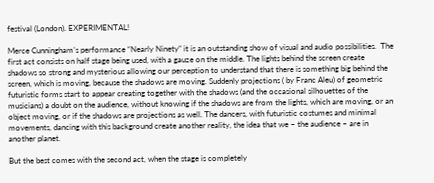festival (London). EXPERIMENTAL!

Merce Cunningham’s performance “Nearly Ninety” it is an outstanding show of visual and audio possibilities.  The first act consists on half stage being used, with a gauze on the middle. The lights behind the screen create shadows so strong and mysterious allowing our perception to understand that there is something big behind the screen, which is moving, because the shadows are moving. Suddenly projections ( by Franc Aleu) of geometric futuristic forms start to appear creating together with the shadows (and the occasional silhouettes of the musicians) a doubt on the audience, without knowing if the shadows are from the lights, which are moving, or an object moving, or if the shadows are projections as well. The dancers, with futuristic costumes and minimal movements, dancing with this background create another reality, the idea that we – the audience – are in another planet.

But the best comes with the second act, when the stage is completely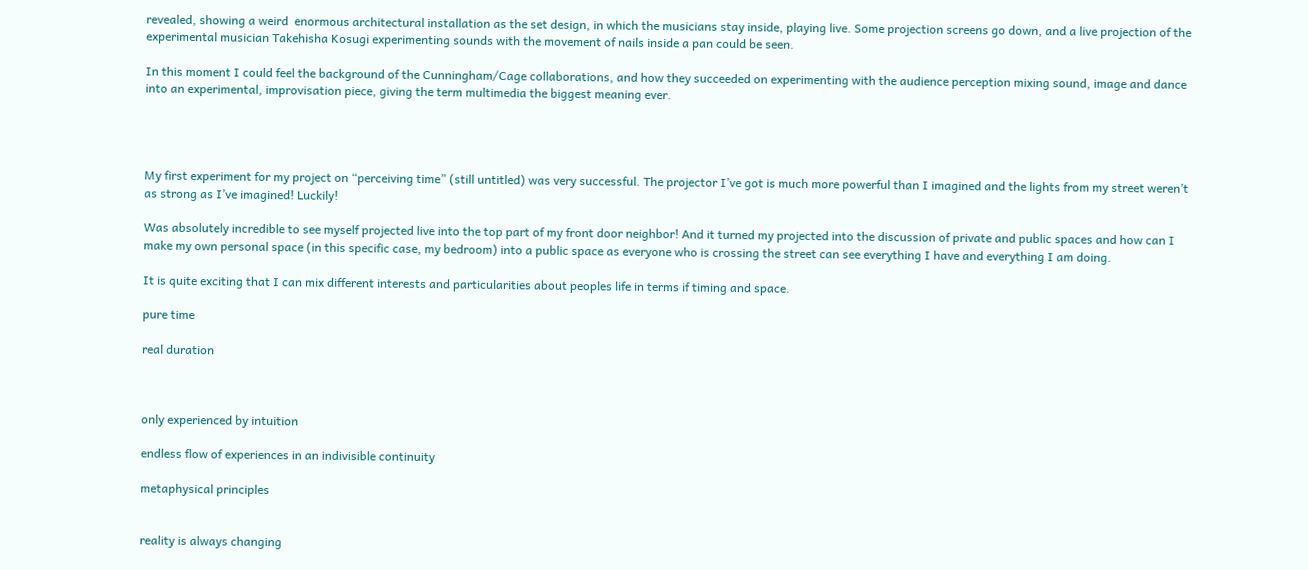revealed, showing a weird  enormous architectural installation as the set design, in which the musicians stay inside, playing live. Some projection screens go down, and a live projection of the experimental musician Takehisha Kosugi experimenting sounds with the movement of nails inside a pan could be seen.

In this moment I could feel the background of the Cunningham/Cage collaborations, and how they succeeded on experimenting with the audience perception mixing sound, image and dance into an experimental, improvisation piece, giving the term multimedia the biggest meaning ever.




My first experiment for my project on “perceiving time” (still untitled) was very successful. The projector I’ve got is much more powerful than I imagined and the lights from my street weren’t as strong as I’ve imagined! Luckily!

Was absolutely incredible to see myself projected live into the top part of my front door neighbor! And it turned my projected into the discussion of private and public spaces and how can I make my own personal space (in this specific case, my bedroom) into a public space as everyone who is crossing the street can see everything I have and everything I am doing.

It is quite exciting that I can mix different interests and particularities about peoples life in terms if timing and space.

pure time

real duration



only experienced by intuition

endless flow of experiences in an indivisible continuity

metaphysical principles


reality is always changing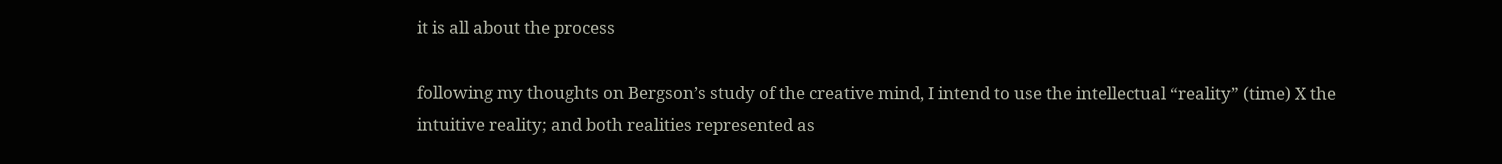it is all about the process

following my thoughts on Bergson’s study of the creative mind, I intend to use the intellectual “reality” (time) X the intuitive reality; and both realities represented as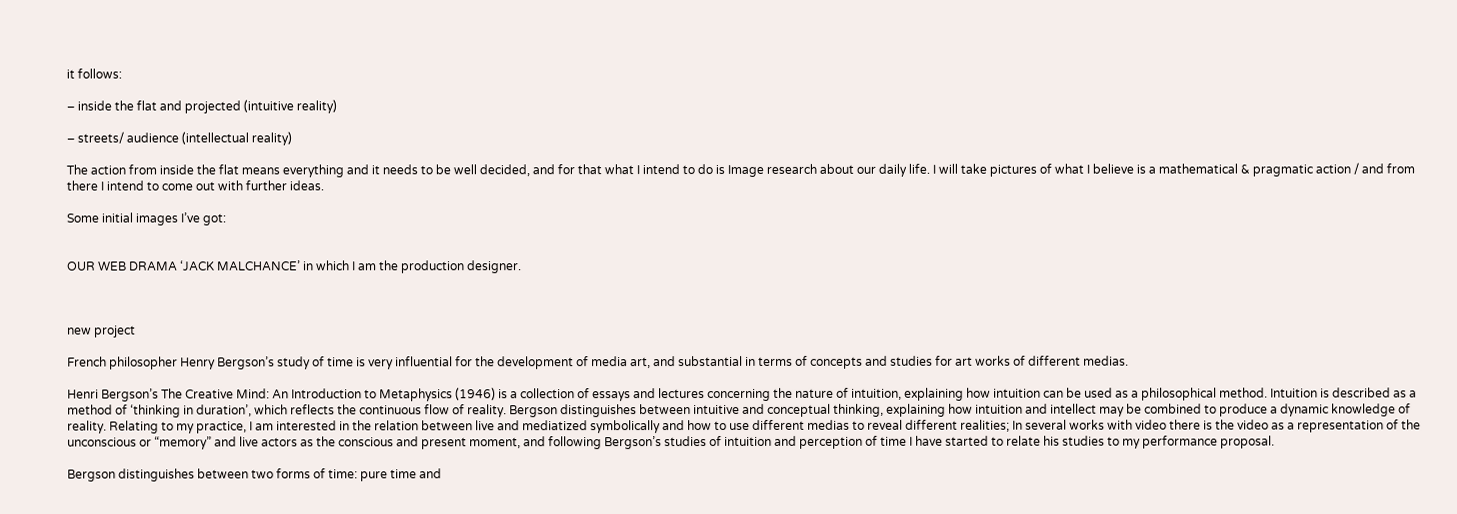it follows:

– inside the flat and projected (intuitive reality)

– streets/ audience (intellectual reality)

The action from inside the flat means everything and it needs to be well decided, and for that what I intend to do is Image research about our daily life. I will take pictures of what I believe is a mathematical & pragmatic action / and from there I intend to come out with further ideas.

Some initial images I’ve got:


OUR WEB DRAMA ‘JACK MALCHANCE’ in which I am the production designer.



new project

French philosopher Henry Bergson’s study of time is very influential for the development of media art, and substantial in terms of concepts and studies for art works of different medias.

Henri Bergson’s The Creative Mind: An Introduction to Metaphysics (1946) is a collection of essays and lectures concerning the nature of intuition, explaining how intuition can be used as a philosophical method. Intuition is described as a method of ‘thinking in duration’, which reflects the continuous flow of reality. Bergson distinguishes between intuitive and conceptual thinking, explaining how intuition and intellect may be combined to produce a dynamic knowledge of reality. Relating to my practice, I am interested in the relation between live and mediatized symbolically and how to use different medias to reveal different realities; In several works with video there is the video as a representation of the unconscious or “memory” and live actors as the conscious and present moment, and following Bergson’s studies of intuition and perception of time I have started to relate his studies to my performance proposal.

Bergson distinguishes between two forms of time: pure time and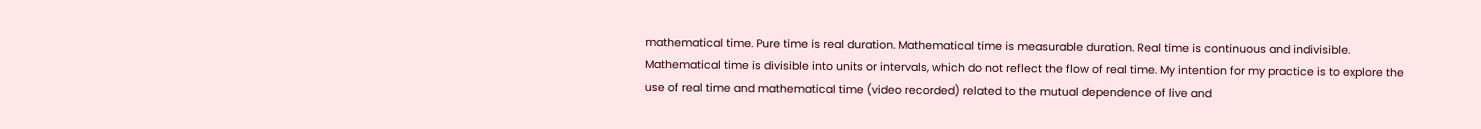mathematical time. Pure time is real duration. Mathematical time is measurable duration. Real time is continuous and indivisible. Mathematical time is divisible into units or intervals, which do not reflect the flow of real time. My intention for my practice is to explore the use of real time and mathematical time (video recorded) related to the mutual dependence of live and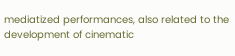mediatized performances, also related to the development of cinematic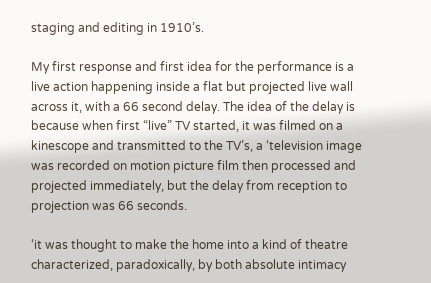staging and editing in 1910’s.

My first response and first idea for the performance is a live action happening inside a flat but projected live wall across it, with a 66 second delay. The idea of the delay is because when first “live” TV started, it was filmed on a kinescope and transmitted to the TV’s, a ‘television image was recorded on motion picture film then processed and projected immediately, but the delay from reception to projection was 66 seconds.

‘it was thought to make the home into a kind of theatre characterized, paradoxically, by both absolute intimacy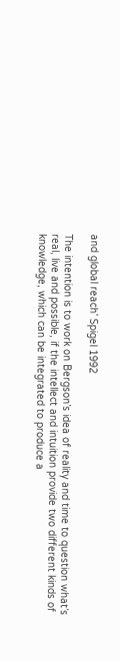and global reach’ Spigel 1992

The intention is to work on Bergson’s idea of reality and time to question what’s real, live and possible, if the intellect and intuition provide two different kinds of knowledge, which can be integrated to produce a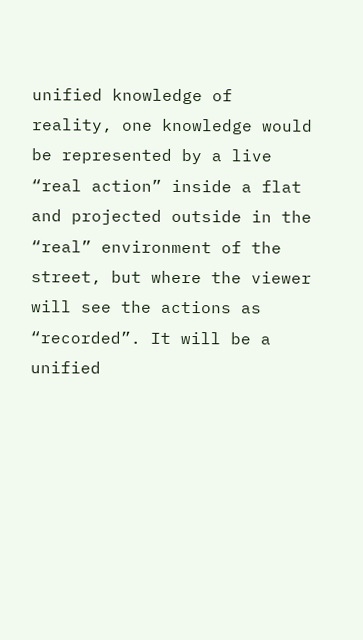unified knowledge of reality, one knowledge would be represented by a live “real action” inside a flat and projected outside in the “real” environment of the street, but where the viewer will see the actions as “recorded”. It will be a unified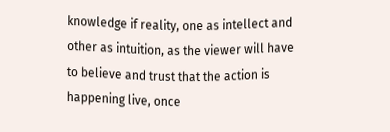knowledge if reality, one as intellect and other as intuition, as the viewer will have to believe and trust that the action is happening live, once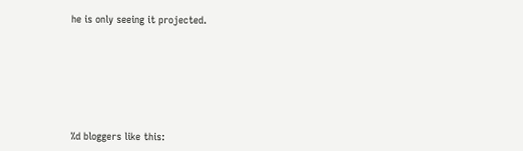he is only seeing it projected.








%d bloggers like this: